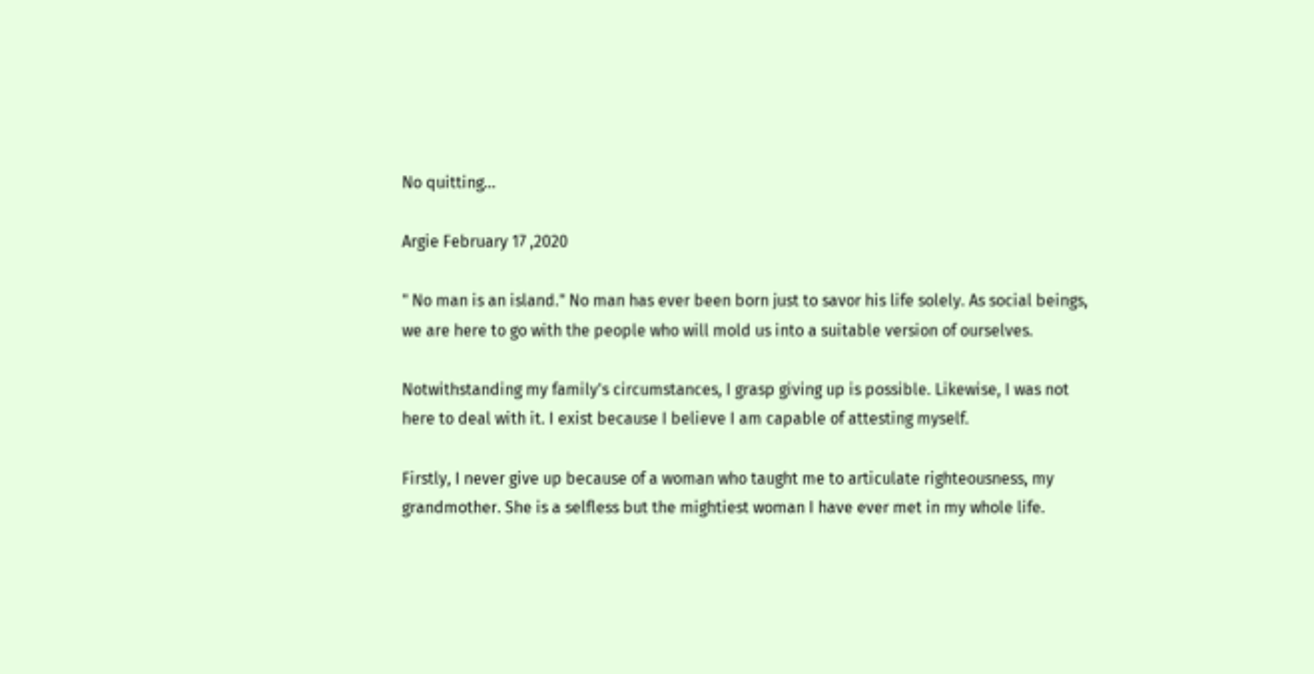No quitting...

Argie February 17 ,2020

" No man is an island." No man has ever been born just to savor his life solely. As social beings, we are here to go with the people who will mold us into a suitable version of ourselves.

Notwithstanding my family's circumstances, I grasp giving up is possible. Likewise, I was not here to deal with it. I exist because I believe I am capable of attesting myself.

Firstly, I never give up because of a woman who taught me to articulate righteousness, my grandmother. She is a selfless but the mightiest woman I have ever met in my whole life.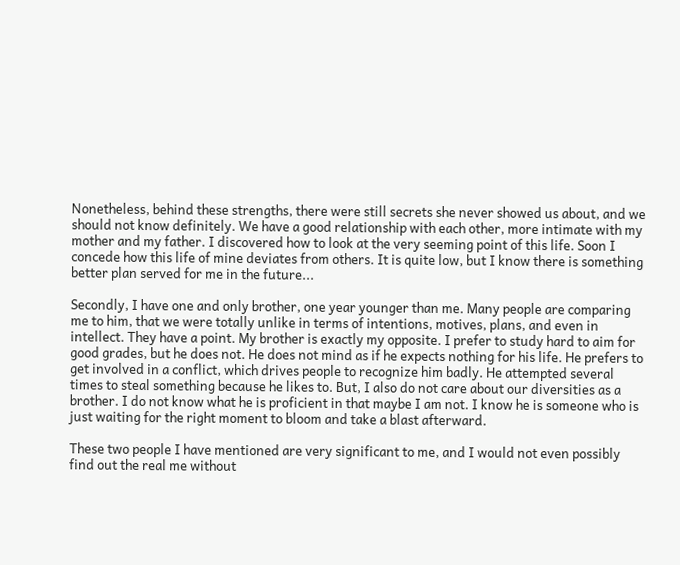Nonetheless, behind these strengths, there were still secrets she never showed us about, and we should not know definitely. We have a good relationship with each other, more intimate with my mother and my father. I discovered how to look at the very seeming point of this life. Soon I concede how this life of mine deviates from others. It is quite low, but I know there is something better plan served for me in the future...

Secondly, I have one and only brother, one year younger than me. Many people are comparing me to him, that we were totally unlike in terms of intentions, motives, plans, and even in intellect. They have a point. My brother is exactly my opposite. I prefer to study hard to aim for good grades, but he does not. He does not mind as if he expects nothing for his life. He prefers to get involved in a conflict, which drives people to recognize him badly. He attempted several times to steal something because he likes to. But, I also do not care about our diversities as a brother. I do not know what he is proficient in that maybe I am not. I know he is someone who is just waiting for the right moment to bloom and take a blast afterward.

These two people I have mentioned are very significant to me, and I would not even possibly find out the real me without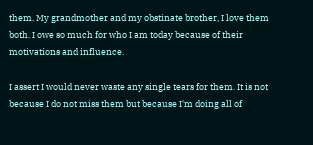them. My grandmother and my obstinate brother, I love them both. I owe so much for who I am today because of their motivations and influence.

I assert I would never waste any single tears for them. It is not because I do not miss them but because I'm doing all of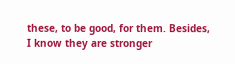these, to be good, for them. Besides, I know they are stronger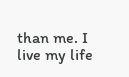than me. I live my life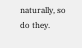naturally, so do they.